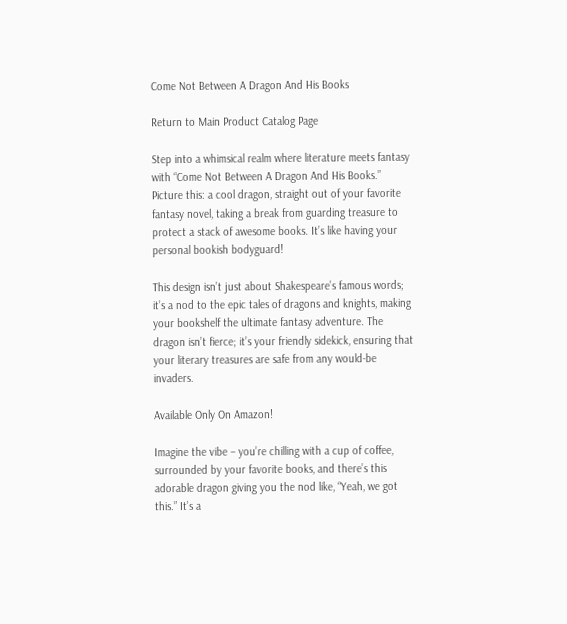Come Not Between A Dragon And His Books

Return to Main Product Catalog Page

Step into a whimsical realm where literature meets fantasy with “Come Not Between A Dragon And His Books.” Picture this: a cool dragon, straight out of your favorite fantasy novel, taking a break from guarding treasure to protect a stack of awesome books. It’s like having your personal bookish bodyguard!

This design isn’t just about Shakespeare’s famous words; it’s a nod to the epic tales of dragons and knights, making your bookshelf the ultimate fantasy adventure. The dragon isn’t fierce; it’s your friendly sidekick, ensuring that your literary treasures are safe from any would-be invaders.

Available Only On Amazon!

Imagine the vibe – you’re chilling with a cup of coffee, surrounded by your favorite books, and there’s this adorable dragon giving you the nod like, “Yeah, we got this.” It’s a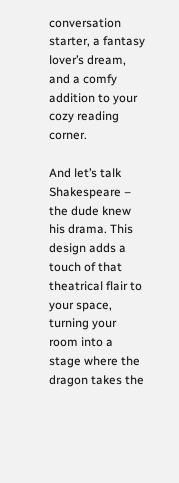conversation starter, a fantasy lover’s dream, and a comfy addition to your cozy reading corner.

And let’s talk Shakespeare – the dude knew his drama. This design adds a touch of that theatrical flair to your space, turning your room into a stage where the dragon takes the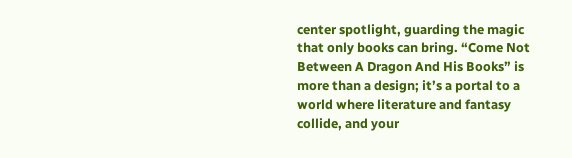center spotlight, guarding the magic that only books can bring. “Come Not Between A Dragon And His Books” is more than a design; it’s a portal to a world where literature and fantasy collide, and your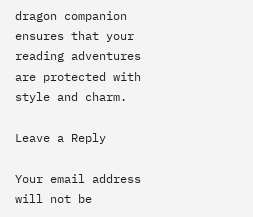dragon companion ensures that your reading adventures are protected with style and charm.

Leave a Reply

Your email address will not be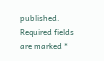published. Required fields are marked *